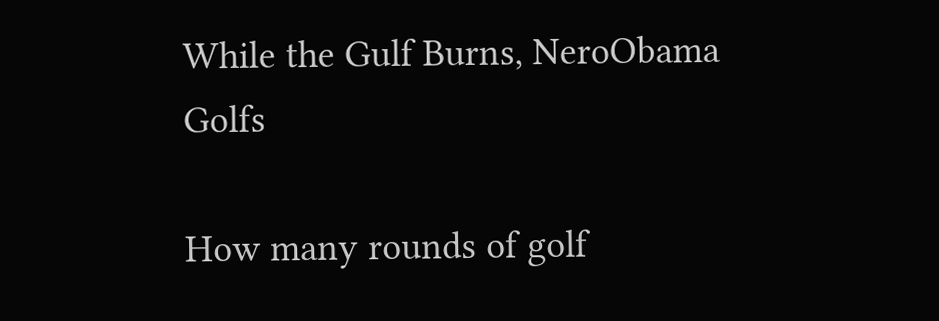While the Gulf Burns, NeroObama Golfs

How many rounds of golf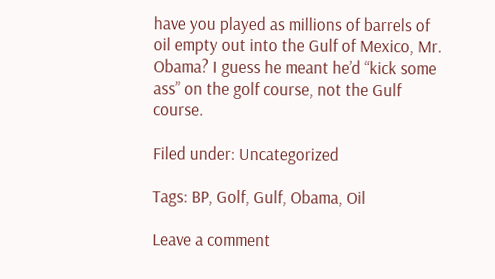have you played as millions of barrels of oil empty out into the Gulf of Mexico, Mr. Obama? I guess he meant he’d “kick some ass” on the golf course, not the Gulf course.

Filed under: Uncategorized

Tags: BP, Golf, Gulf, Obama, Oil

Leave a comment